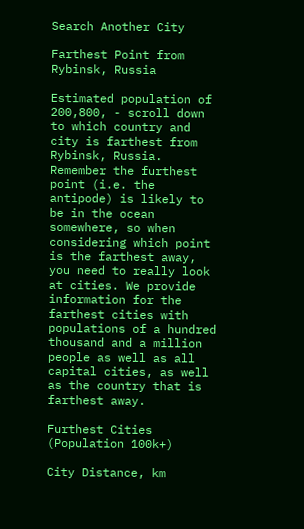Search Another City

Farthest Point from Rybinsk, Russia

Estimated population of 200,800, - scroll down to which country and city is farthest from Rybinsk, Russia. Remember the furthest point (i.e. the antipode) is likely to be in the ocean somewhere, so when considering which point is the farthest away, you need to really look at cities. We provide information for the farthest cities with populations of a hundred thousand and a million people as well as all capital cities, as well as the country that is farthest away.

Furthest Cities (Population 100k+)

City Distance, km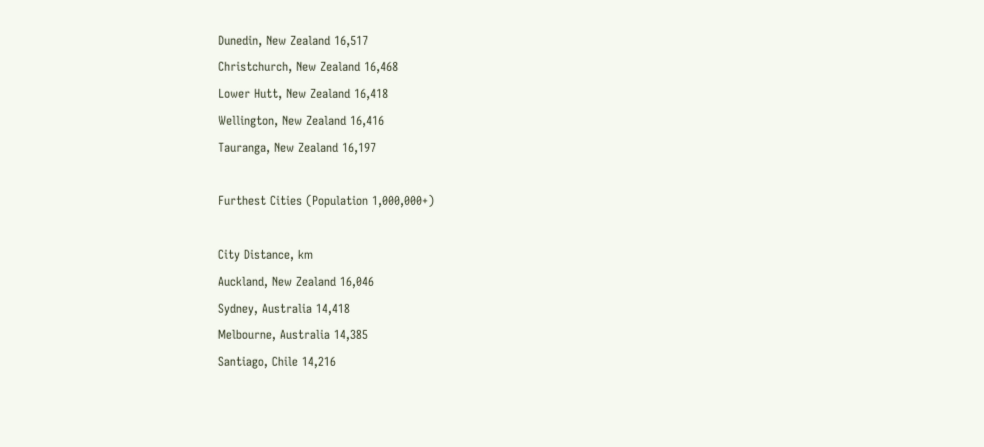Dunedin, New Zealand 16,517
Christchurch, New Zealand 16,468
Lower Hutt, New Zealand 16,418
Wellington, New Zealand 16,416
Tauranga, New Zealand 16,197

Furthest Cities (Population 1,000,000+)

City Distance, km
Auckland, New Zealand 16,046
Sydney, Australia 14,418
Melbourne, Australia 14,385
Santiago, Chile 14,216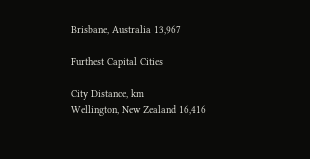Brisbane, Australia 13,967

Furthest Capital Cities

City Distance, km
Wellington, New Zealand 16,416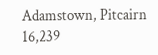Adamstown, Pitcairn 16,239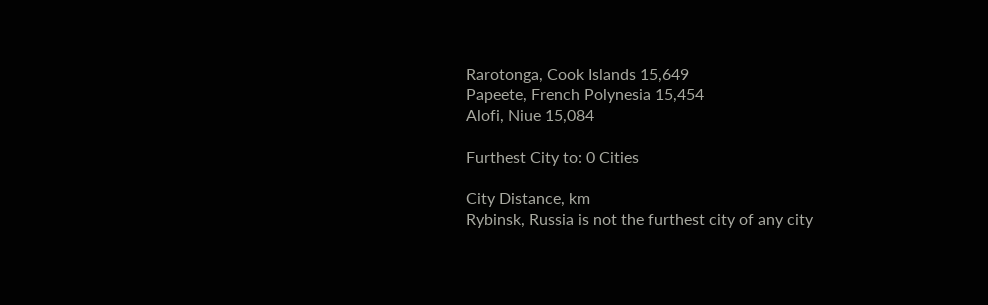Rarotonga, Cook Islands 15,649
Papeete, French Polynesia 15,454
Alofi, Niue 15,084

Furthest City to: 0 Cities

City Distance, km
Rybinsk, Russia is not the furthest city of any city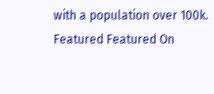with a population over 100k.
Featured Featured On